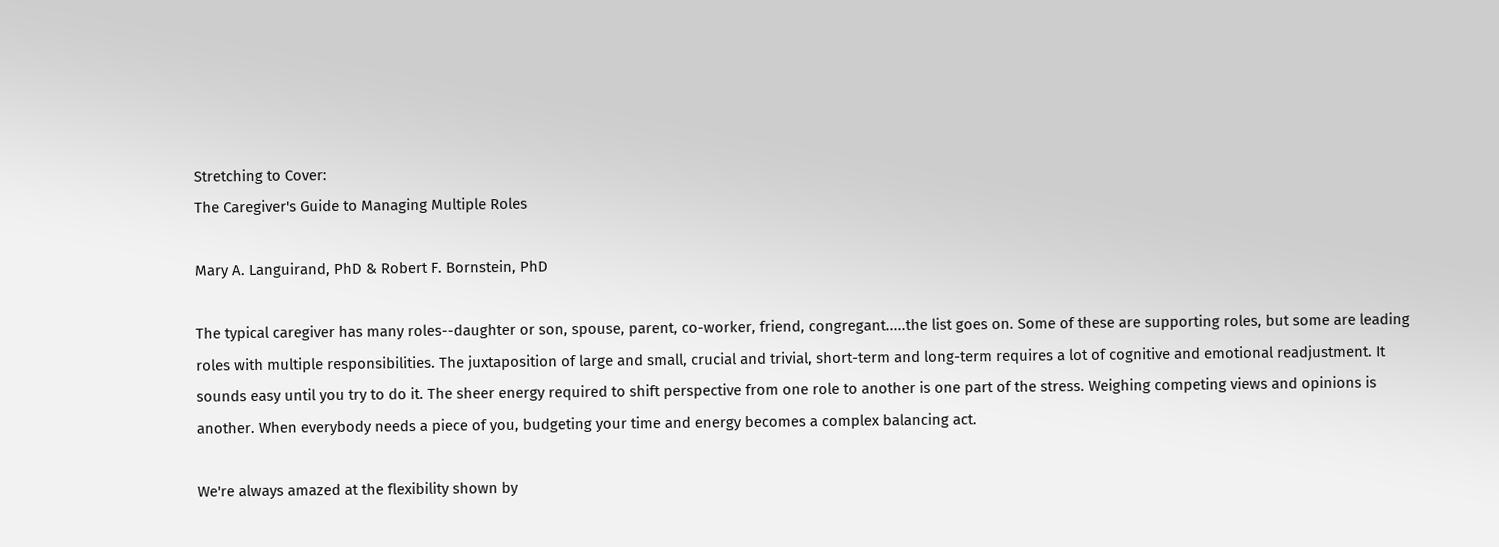Stretching to Cover:
The Caregiver's Guide to Managing Multiple Roles

Mary A. Languirand, PhD & Robert F. Bornstein, PhD

The typical caregiver has many roles--daughter or son, spouse, parent, co-worker, friend, congregant.....the list goes on. Some of these are supporting roles, but some are leading roles with multiple responsibilities. The juxtaposition of large and small, crucial and trivial, short-term and long-term requires a lot of cognitive and emotional readjustment. It sounds easy until you try to do it. The sheer energy required to shift perspective from one role to another is one part of the stress. Weighing competing views and opinions is another. When everybody needs a piece of you, budgeting your time and energy becomes a complex balancing act.

We're always amazed at the flexibility shown by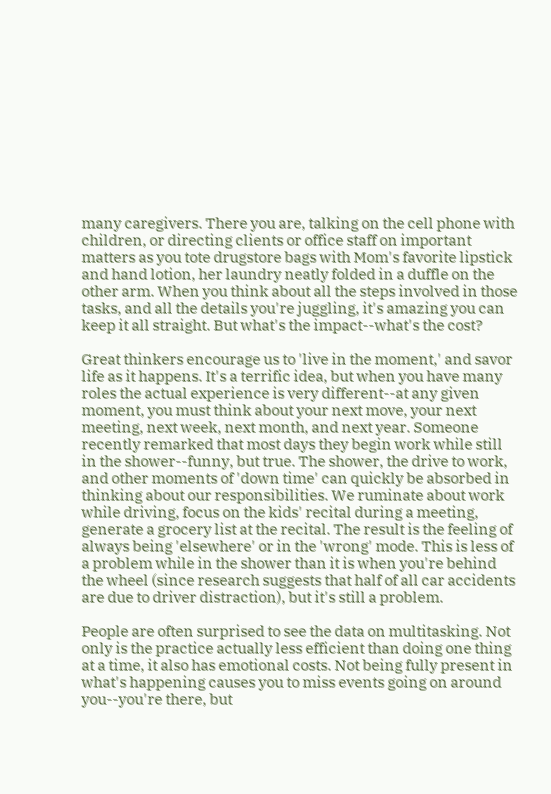many caregivers. There you are, talking on the cell phone with children, or directing clients or office staff on important matters as you tote drugstore bags with Mom's favorite lipstick and hand lotion, her laundry neatly folded in a duffle on the other arm. When you think about all the steps involved in those tasks, and all the details you're juggling, it's amazing you can keep it all straight. But what's the impact--what's the cost?

Great thinkers encourage us to 'live in the moment,' and savor life as it happens. It's a terrific idea, but when you have many roles the actual experience is very different--at any given moment, you must think about your next move, your next meeting, next week, next month, and next year. Someone recently remarked that most days they begin work while still in the shower--funny, but true. The shower, the drive to work, and other moments of 'down time' can quickly be absorbed in thinking about our responsibilities. We ruminate about work while driving, focus on the kids' recital during a meeting, generate a grocery list at the recital. The result is the feeling of always being 'elsewhere' or in the 'wrong' mode. This is less of a problem while in the shower than it is when you're behind the wheel (since research suggests that half of all car accidents are due to driver distraction), but it's still a problem.

People are often surprised to see the data on multitasking. Not only is the practice actually less efficient than doing one thing at a time, it also has emotional costs. Not being fully present in what's happening causes you to miss events going on around you--you're there, but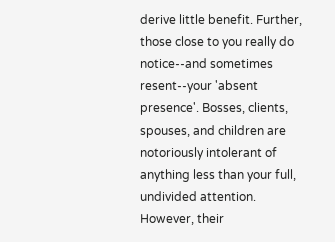derive little benefit. Further, those close to you really do notice--and sometimes resent--your 'absent presence'. Bosses, clients, spouses, and children are notoriously intolerant of anything less than your full, undivided attention. However, their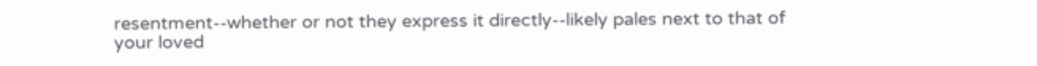resentment--whether or not they express it directly--likely pales next to that of your loved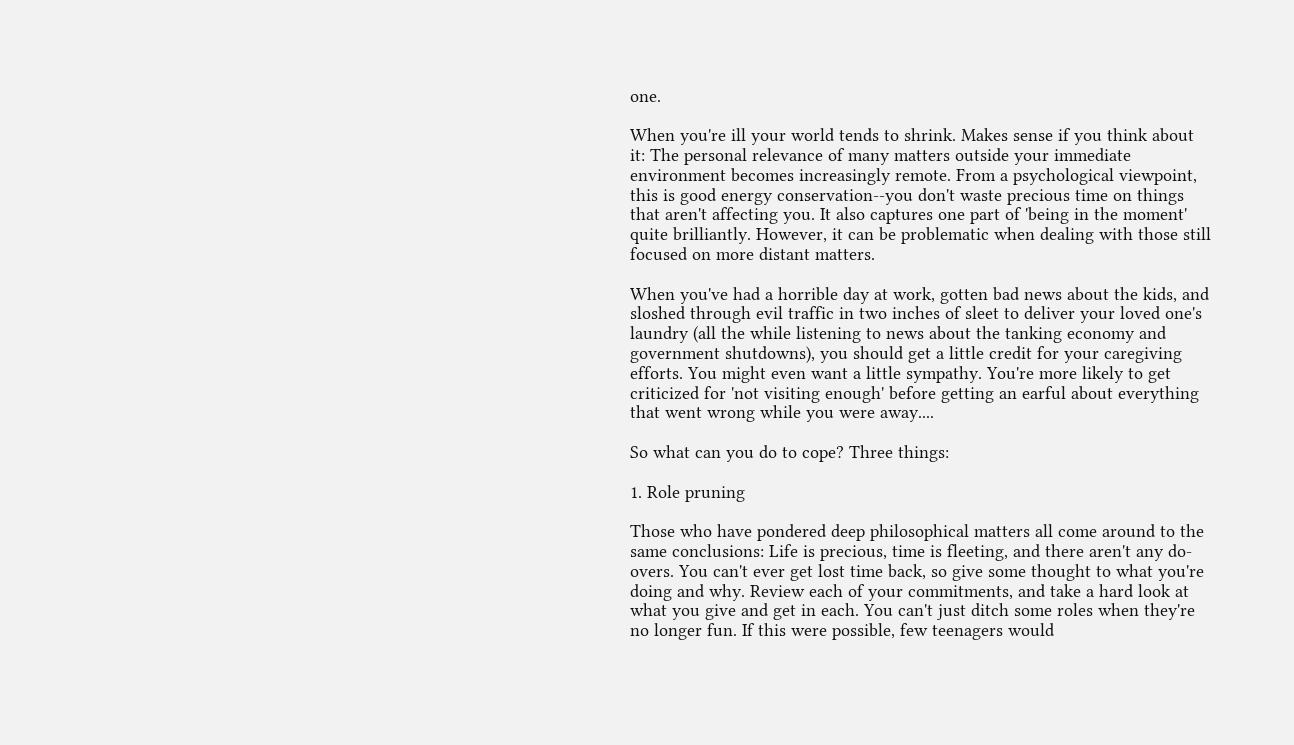one.

When you're ill your world tends to shrink. Makes sense if you think about it: The personal relevance of many matters outside your immediate environment becomes increasingly remote. From a psychological viewpoint, this is good energy conservation--you don't waste precious time on things that aren't affecting you. It also captures one part of 'being in the moment' quite brilliantly. However, it can be problematic when dealing with those still focused on more distant matters.

When you've had a horrible day at work, gotten bad news about the kids, and sloshed through evil traffic in two inches of sleet to deliver your loved one's laundry (all the while listening to news about the tanking economy and government shutdowns), you should get a little credit for your caregiving efforts. You might even want a little sympathy. You're more likely to get criticized for 'not visiting enough' before getting an earful about everything that went wrong while you were away....

So what can you do to cope? Three things:

1. Role pruning

Those who have pondered deep philosophical matters all come around to the same conclusions: Life is precious, time is fleeting, and there aren't any do-overs. You can't ever get lost time back, so give some thought to what you're doing and why. Review each of your commitments, and take a hard look at what you give and get in each. You can't just ditch some roles when they're no longer fun. If this were possible, few teenagers would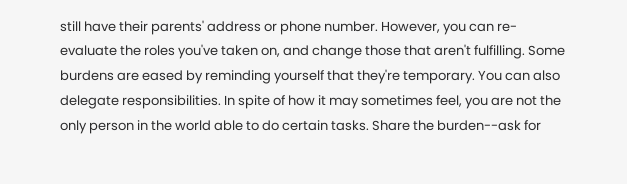still have their parents' address or phone number. However, you can re-evaluate the roles you've taken on, and change those that aren't fulfilling. Some burdens are eased by reminding yourself that they're temporary. You can also delegate responsibilities. In spite of how it may sometimes feel, you are not the only person in the world able to do certain tasks. Share the burden--ask for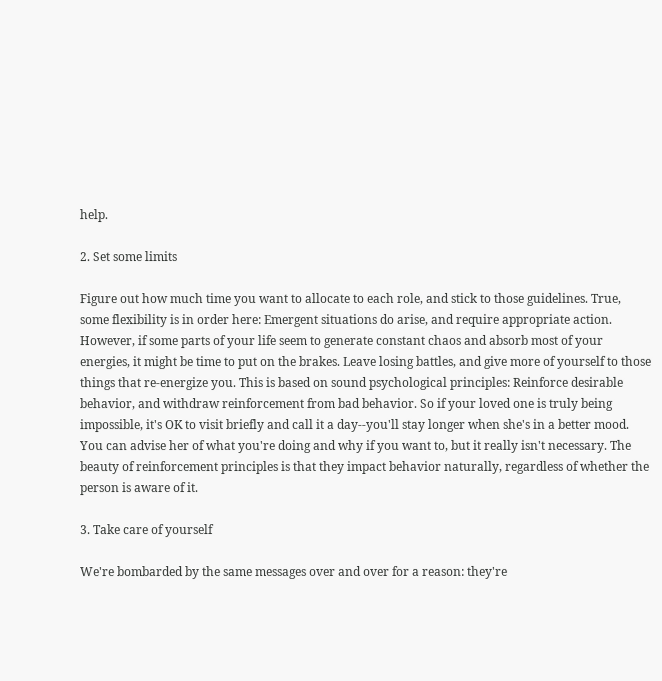help.

2. Set some limits

Figure out how much time you want to allocate to each role, and stick to those guidelines. True, some flexibility is in order here: Emergent situations do arise, and require appropriate action. However, if some parts of your life seem to generate constant chaos and absorb most of your energies, it might be time to put on the brakes. Leave losing battles, and give more of yourself to those things that re-energize you. This is based on sound psychological principles: Reinforce desirable behavior, and withdraw reinforcement from bad behavior. So if your loved one is truly being impossible, it's OK to visit briefly and call it a day--you'll stay longer when she's in a better mood. You can advise her of what you're doing and why if you want to, but it really isn't necessary. The beauty of reinforcement principles is that they impact behavior naturally, regardless of whether the person is aware of it.

3. Take care of yourself

We're bombarded by the same messages over and over for a reason: they're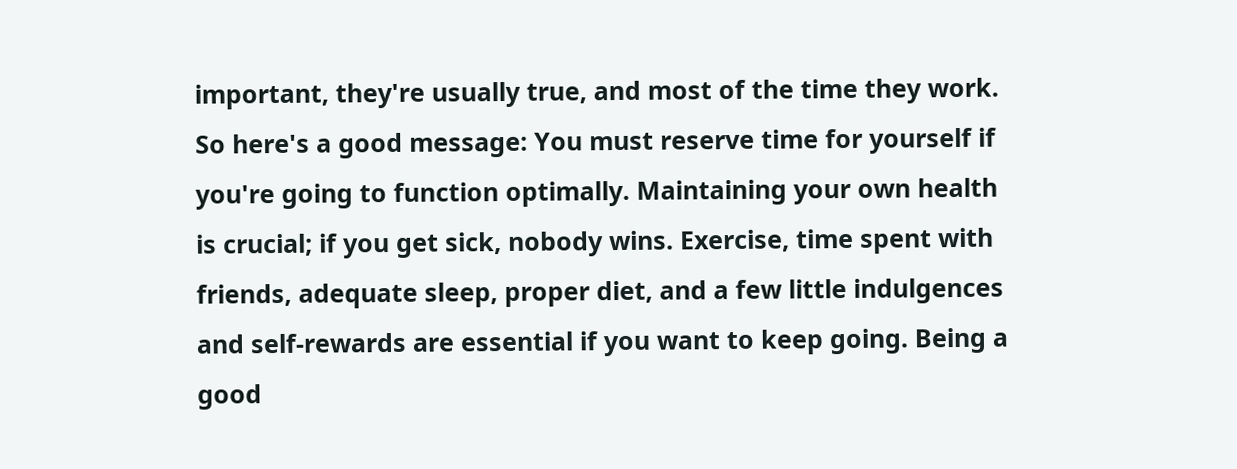important, they're usually true, and most of the time they work. So here's a good message: You must reserve time for yourself if you're going to function optimally. Maintaining your own health is crucial; if you get sick, nobody wins. Exercise, time spent with friends, adequate sleep, proper diet, and a few little indulgences and self-rewards are essential if you want to keep going. Being a good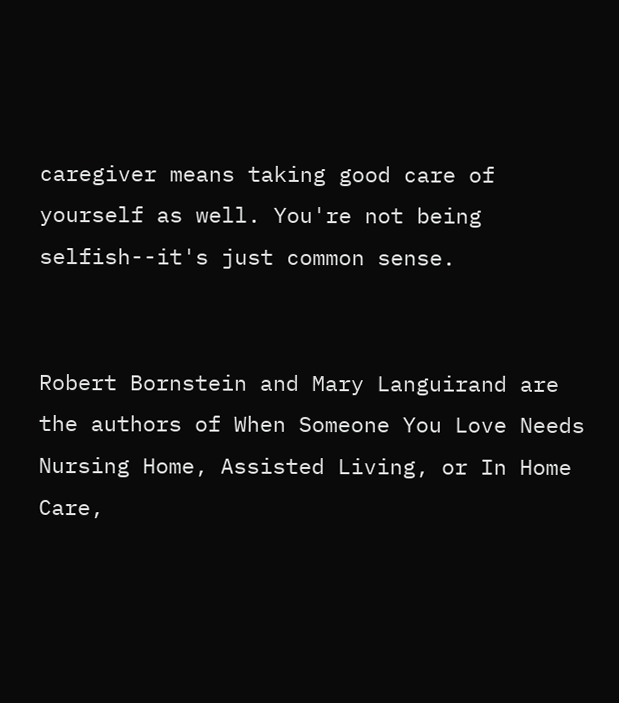caregiver means taking good care of yourself as well. You're not being selfish--it's just common sense.


Robert Bornstein and Mary Languirand are the authors of When Someone You Love Needs Nursing Home, Assisted Living, or In Home Care,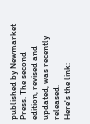published by Newmarket Press. The second edition, revised and updated, was recently released.
Here's the link: